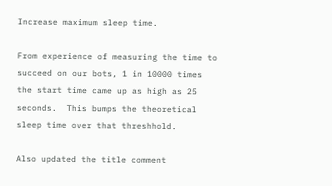Increase maximum sleep time.

From experience of measuring the time to succeed on our bots, 1 in 10000 times
the start time came up as high as 25 seconds.  This bumps the theoretical
sleep time over that threshhold.

Also updated the title comment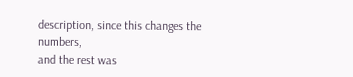description, since this changes the numbers,
and the rest was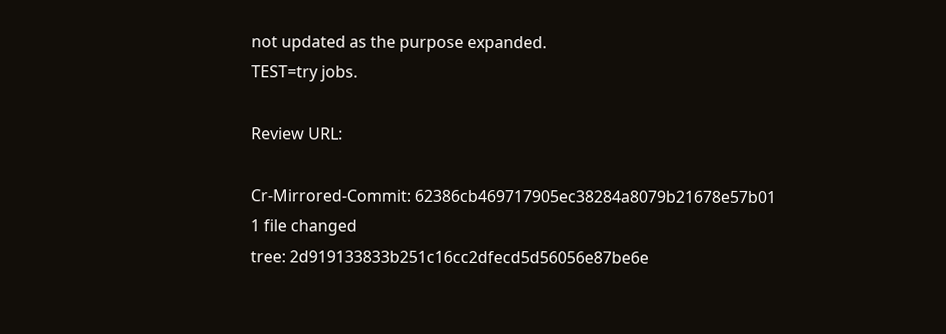not updated as the purpose expanded.
TEST=try jobs.

Review URL:

Cr-Mirrored-Commit: 62386cb469717905ec38284a8079b21678e57b01
1 file changed
tree: 2d919133833b251c16cc2dfecd5d56056e87be6e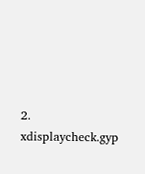2. xdisplaycheck.gyp